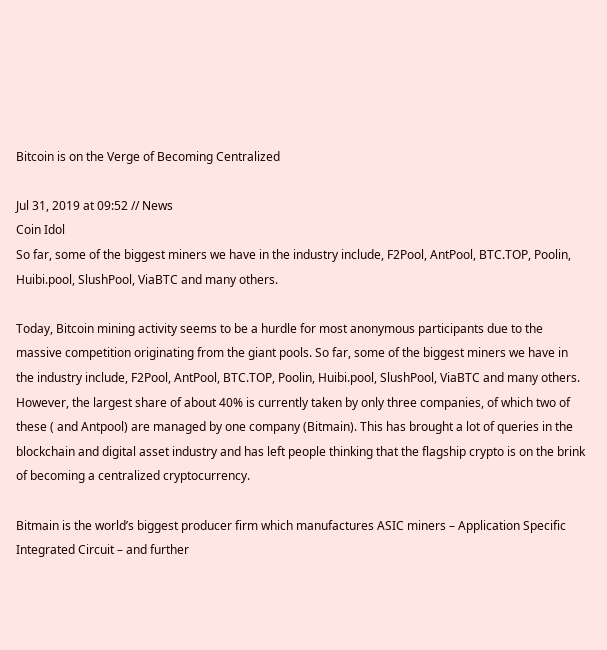Bitcoin is on the Verge of Becoming Centralized

Jul 31, 2019 at 09:52 // News
Coin Idol
So far, some of the biggest miners we have in the industry include, F2Pool, AntPool, BTC.TOP, Poolin, Huibi.pool, SlushPool, ViaBTC and many others.

Today, Bitcoin mining activity seems to be a hurdle for most anonymous participants due to the massive competition originating from the giant pools. So far, some of the biggest miners we have in the industry include, F2Pool, AntPool, BTC.TOP, Poolin, Huibi.pool, SlushPool, ViaBTC and many others. However, the largest share of about 40% is currently taken by only three companies, of which two of these ( and Antpool) are managed by one company (Bitmain). This has brought a lot of queries in the blockchain and digital asset industry and has left people thinking that the flagship crypto is on the brink of becoming a centralized cryptocurrency.

Bitmain is the world’s biggest producer firm which manufactures ASIC miners – Application Specific Integrated Circuit – and further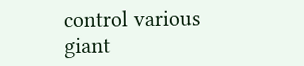control various giant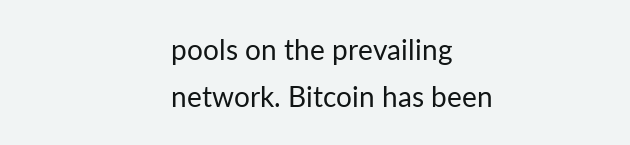pools on the prevailing network. Bitcoin has been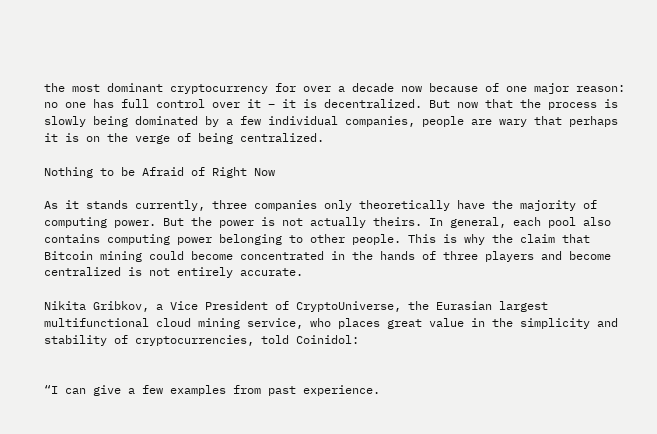the most dominant cryptocurrency for over a decade now because of one major reason: no one has full control over it – it is decentralized. But now that the process is slowly being dominated by a few individual companies, people are wary that perhaps it is on the verge of being centralized.

Nothing to be Afraid of Right Now

As it stands currently, three companies only theoretically have the majority of computing power. But the power is not actually theirs. In general, each pool also contains computing power belonging to other people. This is why the claim that Bitcoin mining could become concentrated in the hands of three players and become centralized is not entirely accurate.

Nikita Gribkov, a Vice President of CryptoUniverse, the Eurasian largest multifunctional cloud mining service, who places great value in the simplicity and stability of cryptocurrencies, told Coinidol:


“I can give a few examples from past experience.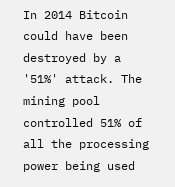In 2014 Bitcoin could have been destroyed by a '51%' attack. The mining pool controlled 51% of all the processing power being used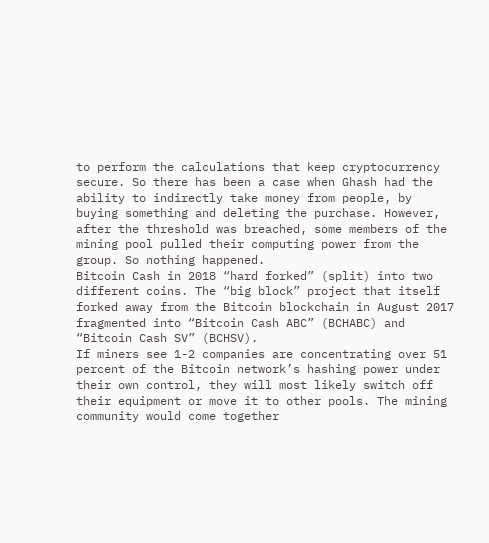to perform the calculations that keep cryptocurrency secure. So there has been a case when Ghash had the ability to indirectly take money from people, by buying something and deleting the purchase. However, after the threshold was breached, some members of the mining pool pulled their computing power from the group. So nothing happened.
Bitcoin Cash in 2018 “hard forked” (split) into two different coins. The “big block” project that itself forked away from the Bitcoin blockchain in August 2017 fragmented into “Bitcoin Cash ABC” (BCHABC) and “Bitcoin Cash SV” (BCHSV).
If miners see 1-2 companies are concentrating over 51 percent of the Bitcoin network’s hashing power under their own control, they will most likely switch off their equipment or move it to other pools. The mining community would come together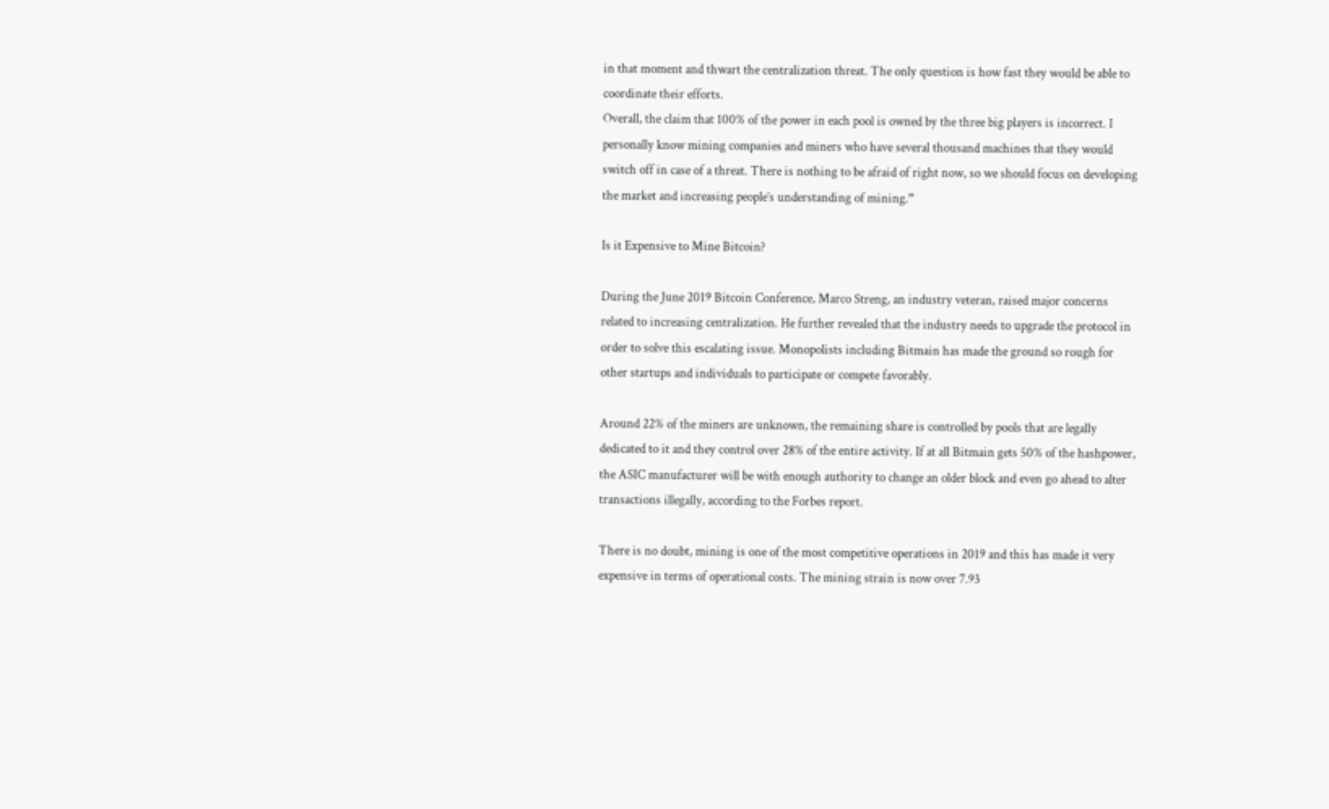in that moment and thwart the centralization threat. The only question is how fast they would be able to coordinate their efforts.
Overall, the claim that 100% of the power in each pool is owned by the three big players is incorrect. I personally know mining companies and miners who have several thousand machines that they would switch off in case of a threat. There is nothing to be afraid of right now, so we should focus on developing the market and increasing people’s understanding of mining.”

Is it Expensive to Mine Bitcoin?

During the June 2019 Bitcoin Conference, Marco Streng, an industry veteran, raised major concerns related to increasing centralization. He further revealed that the industry needs to upgrade the protocol in order to solve this escalating issue. Monopolists including Bitmain has made the ground so rough for other startups and individuals to participate or compete favorably.

Around 22% of the miners are unknown, the remaining share is controlled by pools that are legally dedicated to it and they control over 28% of the entire activity. If at all Bitmain gets 50% of the hashpower, the ASIC manufacturer will be with enough authority to change an older block and even go ahead to alter transactions illegally, according to the Forbes report.

There is no doubt, mining is one of the most competitive operations in 2019 and this has made it very expensive in terms of operational costs. The mining strain is now over 7.93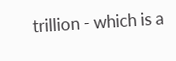trillion - which is a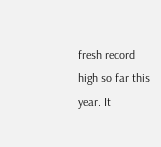fresh record high so far this year. It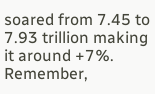soared from 7.45 to 7.93 trillion making it around +7%. Remember,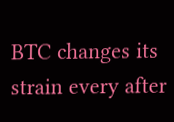BTC changes its strain every after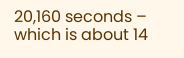20,160 seconds – which is about 14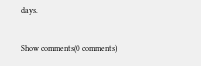days.

Show comments(0 comments)